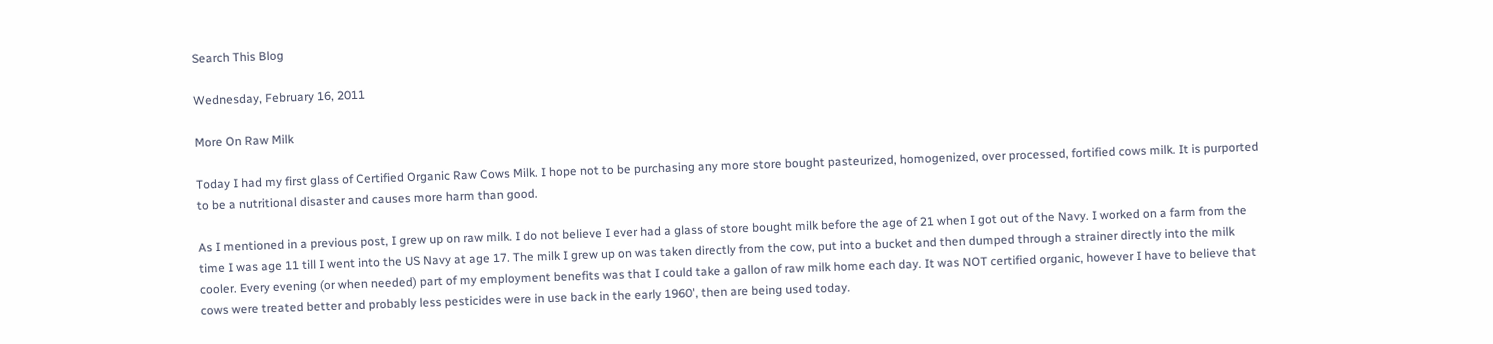Search This Blog

Wednesday, February 16, 2011

More On Raw Milk

Today I had my first glass of Certified Organic Raw Cows Milk. I hope not to be purchasing any more store bought pasteurized, homogenized, over processed, fortified cows milk. It is purported to be a nutritional disaster and causes more harm than good.

As I mentioned in a previous post, I grew up on raw milk. I do not believe I ever had a glass of store bought milk before the age of 21 when I got out of the Navy. I worked on a farm from the time I was age 11 till I went into the US Navy at age 17. The milk I grew up on was taken directly from the cow, put into a bucket and then dumped through a strainer directly into the milk cooler. Every evening (or when needed) part of my employment benefits was that I could take a gallon of raw milk home each day. It was NOT certified organic, however I have to believe that cows were treated better and probably less pesticides were in use back in the early 1960', then are being used today.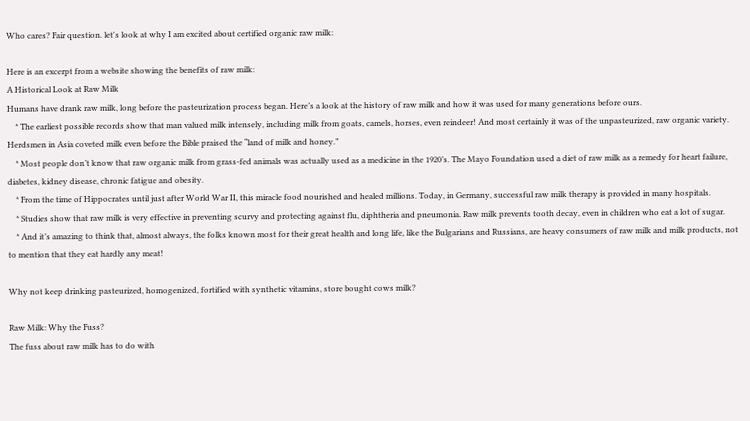Who cares? Fair question. let's look at why I am excited about certified organic raw milk:

Here is an excerpt from a website showing the benefits of raw milk:
A Historical Look at Raw Milk
Humans have drank raw milk, long before the pasteurization process began. Here’s a look at the history of raw milk and how it was used for many generations before ours.
    * The earliest possible records show that man valued milk intensely, including milk from goats, camels, horses, even reindeer! And most certainly it was of the unpasteurized, raw organic variety. Herdsmen in Asia coveted milk even before the Bible praised the “land of milk and honey.”
    * Most people don’t know that raw organic milk from grass-fed animals was actually used as a medicine in the 1920’s. The Mayo Foundation used a diet of raw milk as a remedy for heart failure, diabetes, kidney disease, chronic fatigue and obesity.
    * From the time of Hippocrates until just after World War II, this miracle food nourished and healed millions. Today, in Germany, successful raw milk therapy is provided in many hospitals.
    * Studies show that raw milk is very effective in preventing scurvy and protecting against flu, diphtheria and pneumonia. Raw milk prevents tooth decay, even in children who eat a lot of sugar.
    * And it’s amazing to think that, almost always, the folks known most for their great health and long life, like the Bulgarians and Russians, are heavy consumers of raw milk and milk products, not to mention that they eat hardly any meat!

Why not keep drinking pasteurized, homogenized, fortified with synthetic vitamins, store bought cows milk?

Raw Milk: Why the Fuss?
The fuss about raw milk has to do with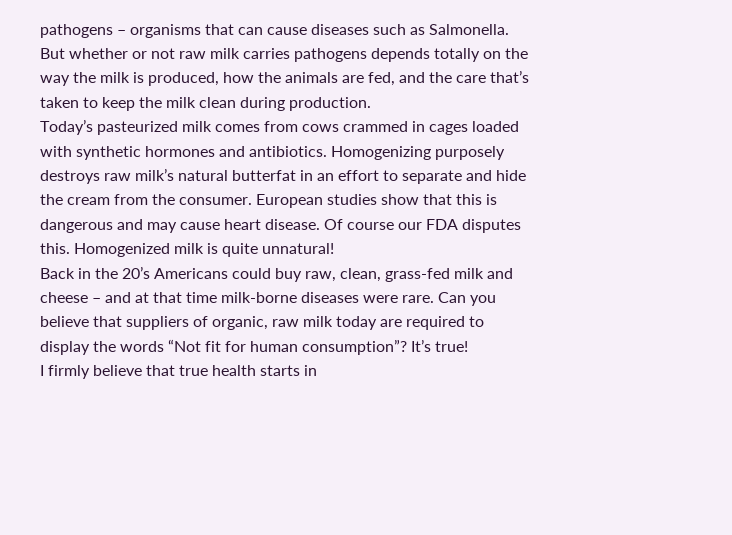pathogens – organisms that can cause diseases such as Salmonella. But whether or not raw milk carries pathogens depends totally on the way the milk is produced, how the animals are fed, and the care that’s taken to keep the milk clean during production.
Today’s pasteurized milk comes from cows crammed in cages loaded with synthetic hormones and antibiotics. Homogenizing purposely destroys raw milk’s natural butterfat in an effort to separate and hide the cream from the consumer. European studies show that this is dangerous and may cause heart disease. Of course our FDA disputes this. Homogenized milk is quite unnatural!
Back in the 20’s Americans could buy raw, clean, grass-fed milk and cheese – and at that time milk-borne diseases were rare. Can you believe that suppliers of organic, raw milk today are required to display the words “Not fit for human consumption”? It’s true!
I firmly believe that true health starts in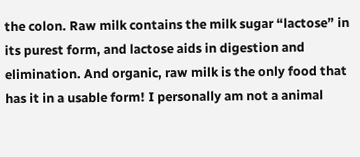the colon. Raw milk contains the milk sugar “lactose” in its purest form, and lactose aids in digestion and elimination. And organic, raw milk is the only food that has it in a usable form! I personally am not a animal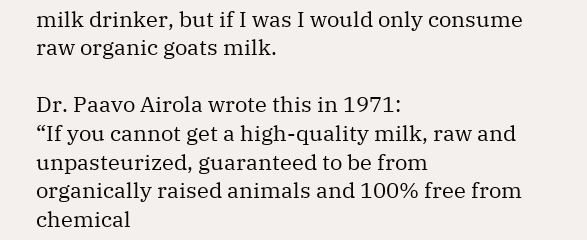milk drinker, but if I was I would only consume raw organic goats milk.

Dr. Paavo Airola wrote this in 1971:
“If you cannot get a high-quality milk, raw and unpasteurized, guaranteed to be from organically raised animals and 100% free from chemical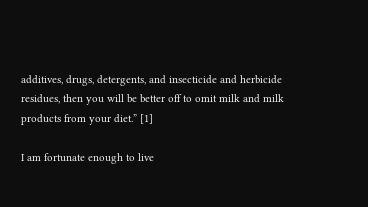additives, drugs, detergents, and insecticide and herbicide residues, then you will be better off to omit milk and milk products from your diet.” [1]

I am fortunate enough to live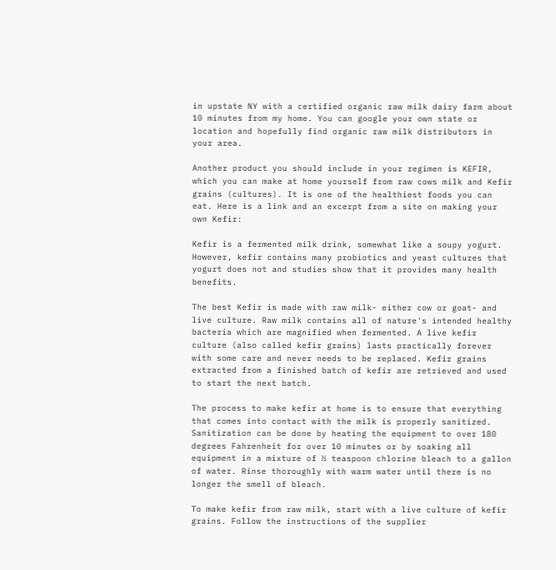in upstate NY with a certified organic raw milk dairy farm about 10 minutes from my home. You can google your own state or location and hopefully find organic raw milk distributors in your area.

Another product you should include in your regimen is KEFIR, which you can make at home yourself from raw cows milk and Kefir grains (cultures). It is one of the healthiest foods you can eat. Here is a link and an excerpt from a site on making your own Kefir:

Kefir is a fermented milk drink, somewhat like a soupy yogurt. However, kefir contains many probiotics and yeast cultures that yogurt does not and studies show that it provides many health benefits.

The best Kefir is made with raw milk- either cow or goat- and live culture. Raw milk contains all of nature's intended healthy bacteria which are magnified when fermented. A live kefir culture (also called kefir grains) lasts practically forever with some care and never needs to be replaced. Kefir grains extracted from a finished batch of kefir are retrieved and used to start the next batch.

The process to make kefir at home is to ensure that everything that comes into contact with the milk is properly sanitized. Sanitization can be done by heating the equipment to over 180 degrees Fahrenheit for over 10 minutes or by soaking all equipment in a mixture of ½ teaspoon chlorine bleach to a gallon of water. Rinse thoroughly with warm water until there is no longer the smell of bleach.

To make kefir from raw milk, start with a live culture of kefir grains. Follow the instructions of the supplier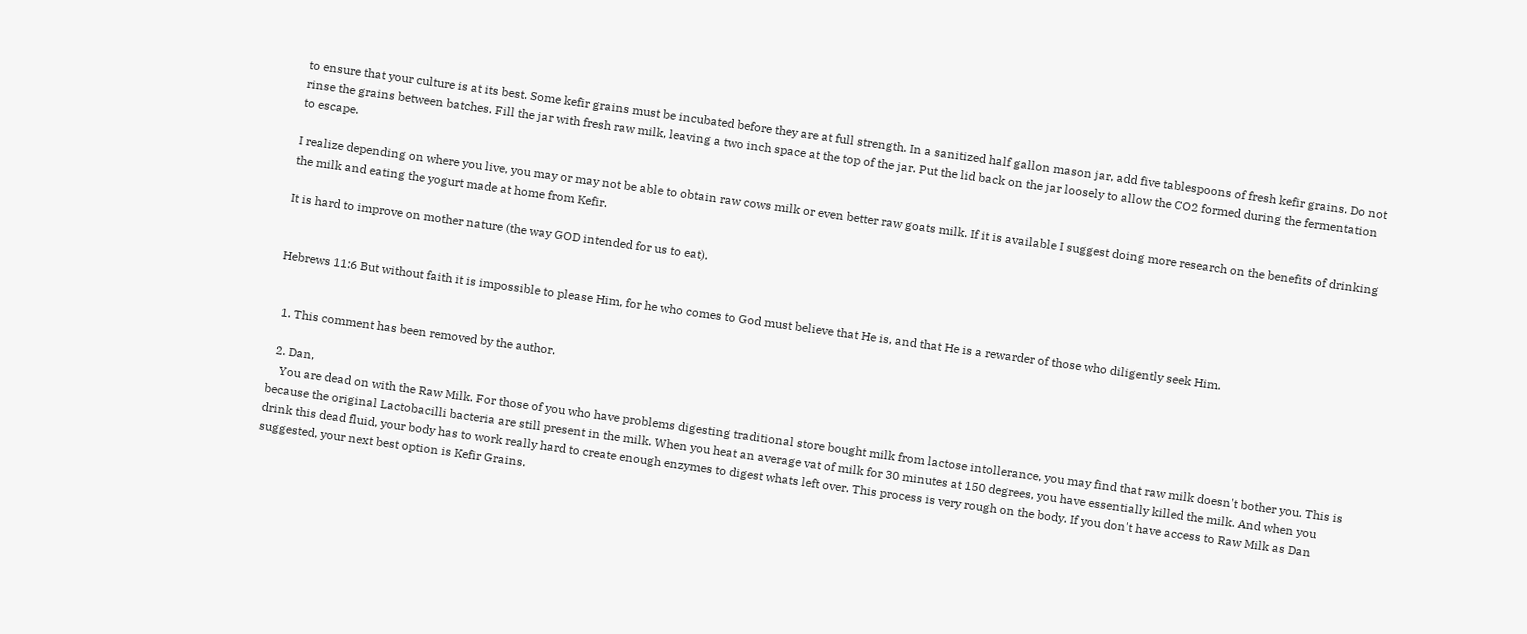to ensure that your culture is at its best. Some kefir grains must be incubated before they are at full strength. In a sanitized half gallon mason jar, add five tablespoons of fresh kefir grains. Do not rinse the grains between batches. Fill the jar with fresh raw milk, leaving a two inch space at the top of the jar. Put the lid back on the jar loosely to allow the CO2 formed during the fermentation to escape.

I realize depending on where you live, you may or may not be able to obtain raw cows milk or even better raw goats milk. If it is available I suggest doing more research on the benefits of drinking the milk and eating the yogurt made at home from Kefir.

It is hard to improve on mother nature (the way GOD intended for us to eat).


Hebrews 11:6 But without faith it is impossible to please Him, for he who comes to God must believe that He is, and that He is a rewarder of those who diligently seek Him.


  1. This comment has been removed by the author.

  2. Dan,
    You are dead on with the Raw Milk. For those of you who have problems digesting traditional store bought milk from lactose intollerance, you may find that raw milk doesn't bother you. This is because the original Lactobacilli bacteria are still present in the milk. When you heat an average vat of milk for 30 minutes at 150 degrees, you have essentially killed the milk. And when you drink this dead fluid, your body has to work really hard to create enough enzymes to digest whats left over. This process is very rough on the body. If you don't have access to Raw Milk as Dan suggested, your next best option is Kefir Grains.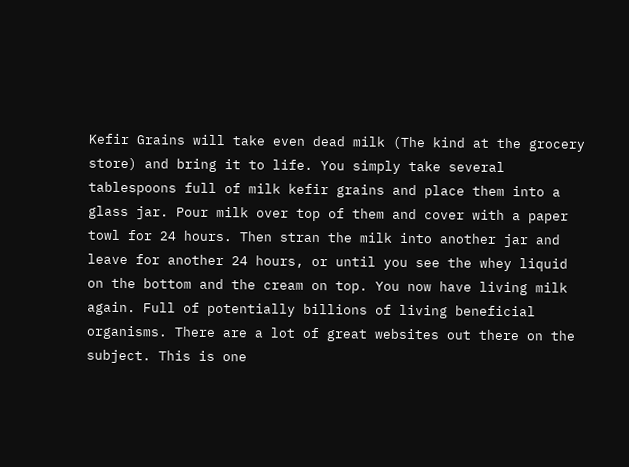Kefir Grains will take even dead milk (The kind at the grocery store) and bring it to life. You simply take several tablespoons full of milk kefir grains and place them into a glass jar. Pour milk over top of them and cover with a paper towl for 24 hours. Then stran the milk into another jar and leave for another 24 hours, or until you see the whey liquid on the bottom and the cream on top. You now have living milk again. Full of potentially billions of living beneficial organisms. There are a lot of great websites out there on the subject. This is one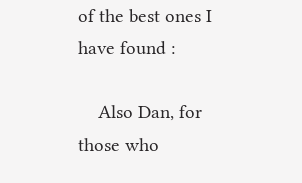of the best ones I have found :

    Also Dan, for those who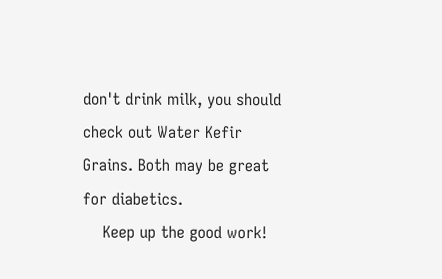don't drink milk, you should check out Water Kefir Grains. Both may be great for diabetics.
    Keep up the good work!